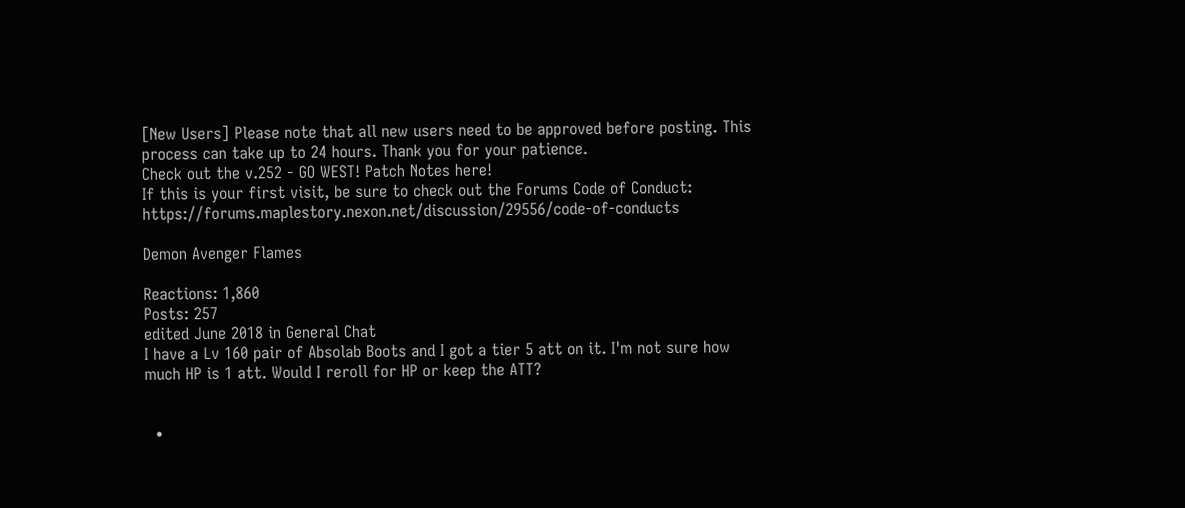[New Users] Please note that all new users need to be approved before posting. This process can take up to 24 hours. Thank you for your patience.
Check out the v.252 - GO WEST! Patch Notes here!
If this is your first visit, be sure to check out the Forums Code of Conduct: https://forums.maplestory.nexon.net/discussion/29556/code-of-conducts

Demon Avenger Flames

Reactions: 1,860
Posts: 257
edited June 2018 in General Chat
I have a Lv 160 pair of Absolab Boots and I got a tier 5 att on it. I'm not sure how much HP is 1 att. Would I reroll for HP or keep the ATT?


  •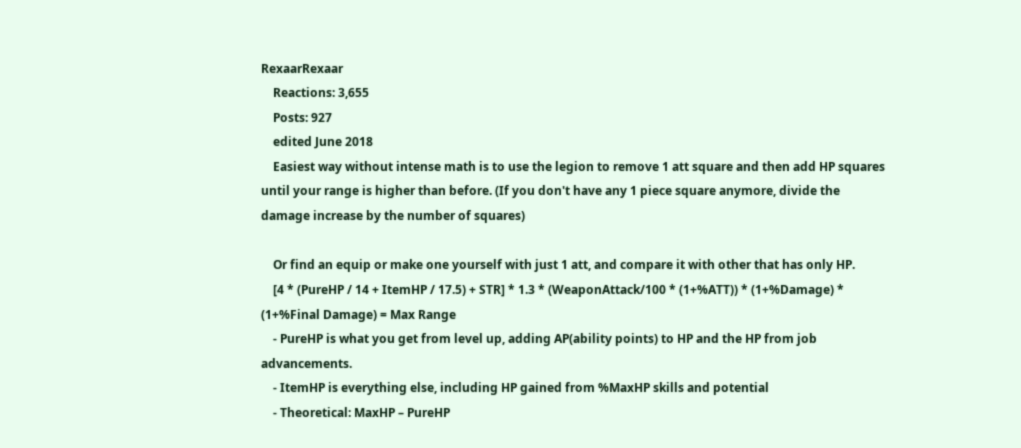RexaarRexaar
    Reactions: 3,655
    Posts: 927
    edited June 2018
    Easiest way without intense math is to use the legion to remove 1 att square and then add HP squares until your range is higher than before. (If you don't have any 1 piece square anymore, divide the damage increase by the number of squares)

    Or find an equip or make one yourself with just 1 att, and compare it with other that has only HP.
    [4 * (PureHP / 14 + ItemHP / 17.5) + STR] * 1.3 * (WeaponAttack/100 * (1+%ATT)) * (1+%Damage) * (1+%Final Damage) = Max Range
    - PureHP is what you get from level up, adding AP(ability points) to HP and the HP from job advancements.
    - ItemHP is everything else, including HP gained from %MaxHP skills and potential
    - Theoretical: MaxHP – PureHP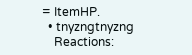= ItemHP.
  • tnyzngtnyzng
    Reactions: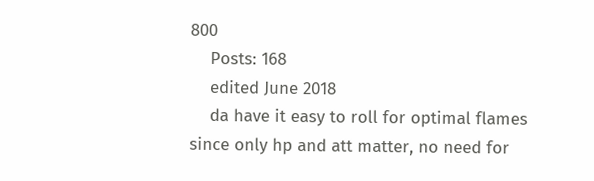800
    Posts: 168
    edited June 2018
    da have it easy to roll for optimal flames since only hp and att matter, no need for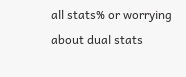all stats% or worrying about dual stats